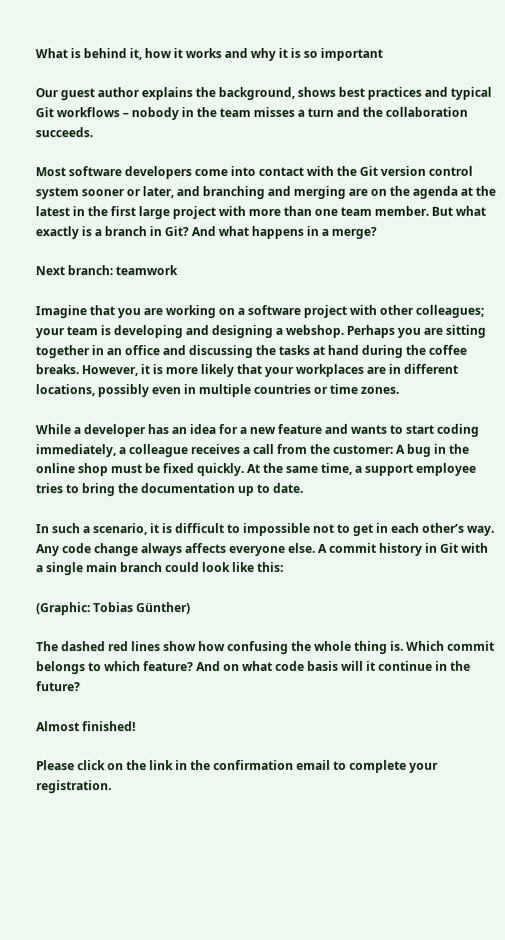What is behind it, how it works and why it is so important

Our guest author explains the background, shows best practices and typical Git workflows – nobody in the team misses a turn and the collaboration succeeds.

Most software developers come into contact with the Git version control system sooner or later, and branching and merging are on the agenda at the latest in the first large project with more than one team member. But what exactly is a branch in Git? And what happens in a merge?

Next branch: teamwork

Imagine that you are working on a software project with other colleagues; your team is developing and designing a webshop. Perhaps you are sitting together in an office and discussing the tasks at hand during the coffee breaks. However, it is more likely that your workplaces are in different locations, possibly even in multiple countries or time zones.

While a developer has an idea for a new feature and wants to start coding immediately, a colleague receives a call from the customer: A bug in the online shop must be fixed quickly. At the same time, a support employee tries to bring the documentation up to date.

In such a scenario, it is difficult to impossible not to get in each other’s way. Any code change always affects everyone else. A commit history in Git with a single main branch could look like this:

(Graphic: Tobias Günther)

The dashed red lines show how confusing the whole thing is. Which commit belongs to which feature? And on what code basis will it continue in the future?

Almost finished!

Please click on the link in the confirmation email to complete your registration.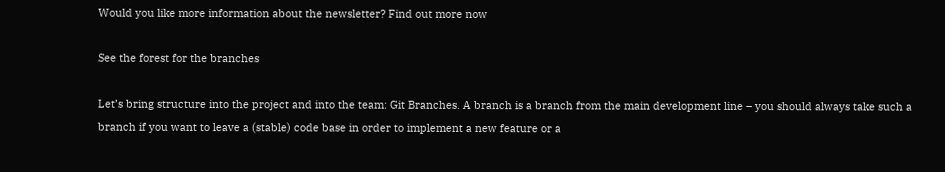Would you like more information about the newsletter? Find out more now

See the forest for the branches

Let’s bring structure into the project and into the team: Git Branches. A branch is a branch from the main development line – you should always take such a branch if you want to leave a (stable) code base in order to implement a new feature or a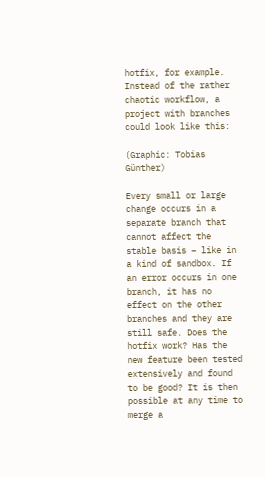hotfix, for example. Instead of the rather chaotic workflow, a project with branches could look like this:

(Graphic: Tobias Günther)

Every small or large change occurs in a separate branch that cannot affect the stable basis – like in a kind of sandbox. If an error occurs in one branch, it has no effect on the other branches and they are still safe. Does the hotfix work? Has the new feature been tested extensively and found to be good? It is then possible at any time to merge a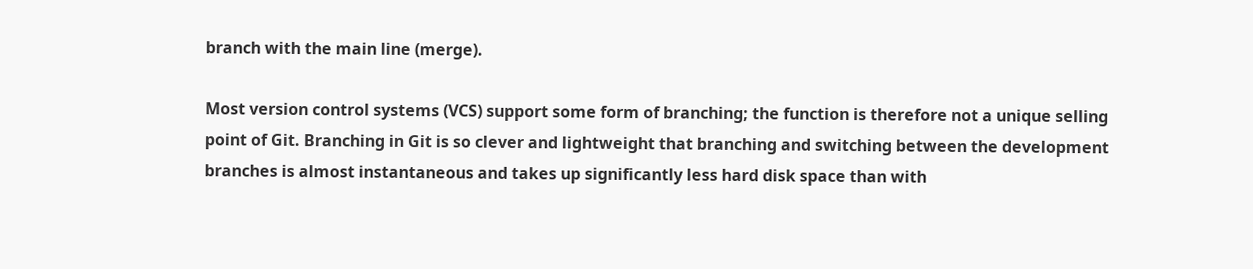branch with the main line (merge).

Most version control systems (VCS) support some form of branching; the function is therefore not a unique selling point of Git. Branching in Git is so clever and lightweight that branching and switching between the development branches is almost instantaneous and takes up significantly less hard disk space than with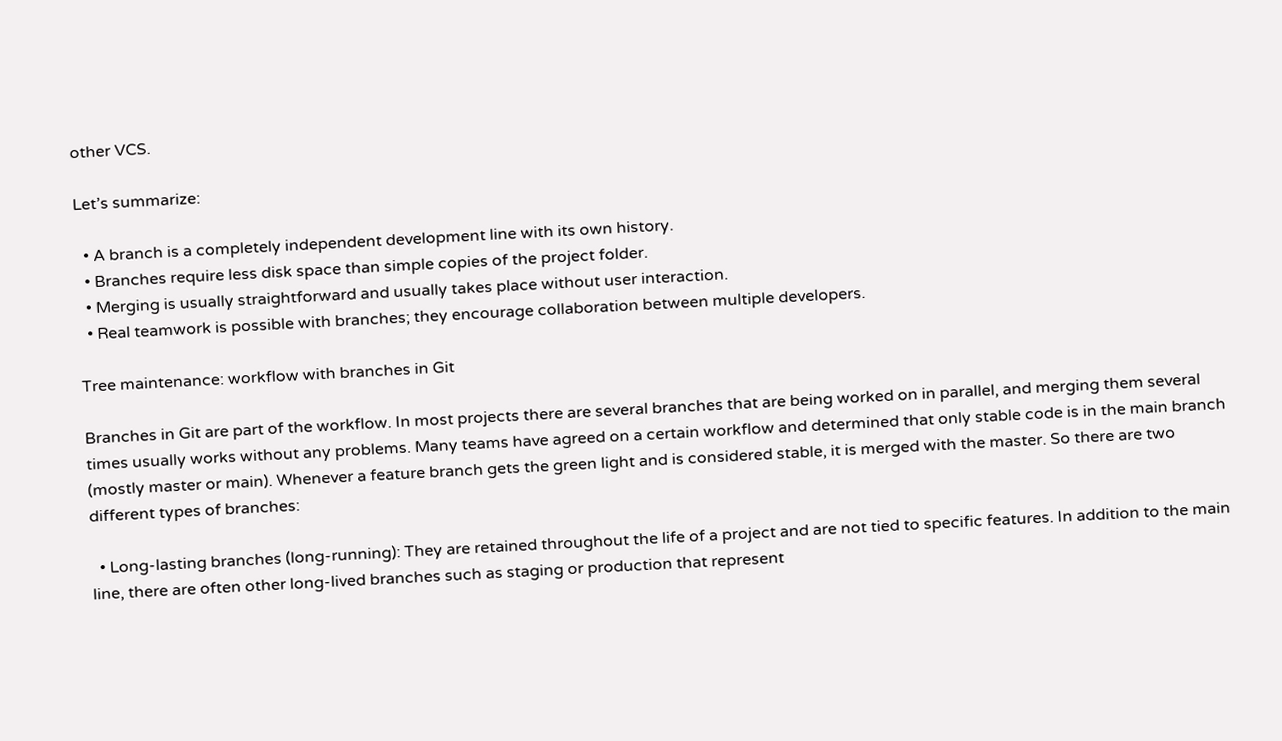other VCS.

Let’s summarize:

  • A branch is a completely independent development line with its own history.
  • Branches require less disk space than simple copies of the project folder.
  • Merging is usually straightforward and usually takes place without user interaction.
  • Real teamwork is possible with branches; they encourage collaboration between multiple developers.

Tree maintenance: workflow with branches in Git

Branches in Git are part of the workflow. In most projects there are several branches that are being worked on in parallel, and merging them several times usually works without any problems. Many teams have agreed on a certain workflow and determined that only stable code is in the main branch (mostly master or main). Whenever a feature branch gets the green light and is considered stable, it is merged with the master. So there are two different types of branches:

  • Long-lasting branches (long-running): They are retained throughout the life of a project and are not tied to specific features. In addition to the main line, there are often other long-lived branches such as staging or production that represent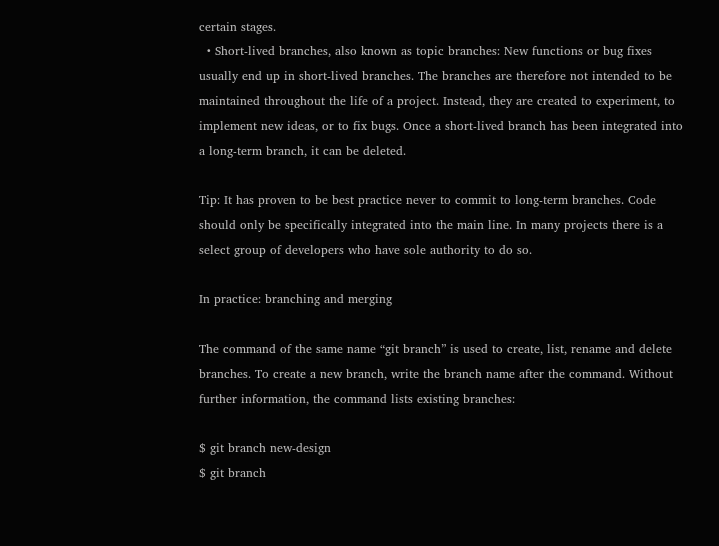certain stages.
  • Short-lived branches, also known as topic branches: New functions or bug fixes usually end up in short-lived branches. The branches are therefore not intended to be maintained throughout the life of a project. Instead, they are created to experiment, to implement new ideas, or to fix bugs. Once a short-lived branch has been integrated into a long-term branch, it can be deleted.

Tip: It has proven to be best practice never to commit to long-term branches. Code should only be specifically integrated into the main line. In many projects there is a select group of developers who have sole authority to do so.

In practice: branching and merging

The command of the same name “git branch” is used to create, list, rename and delete branches. To create a new branch, write the branch name after the command. Without further information, the command lists existing branches:

$ git branch new-design
$ git branch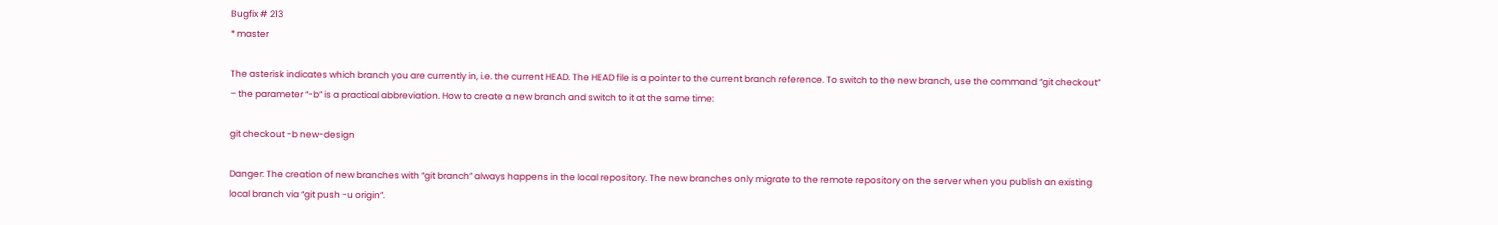Bugfix # 213
* master

The asterisk indicates which branch you are currently in, i.e. the current HEAD. The HEAD file is a pointer to the current branch reference. To switch to the new branch, use the command “git checkout” – the parameter “-b” is a practical abbreviation. How to create a new branch and switch to it at the same time:

git checkout -b new-design

Danger: The creation of new branches with “git branch” always happens in the local repository. The new branches only migrate to the remote repository on the server when you publish an existing local branch via “git push -u origin”.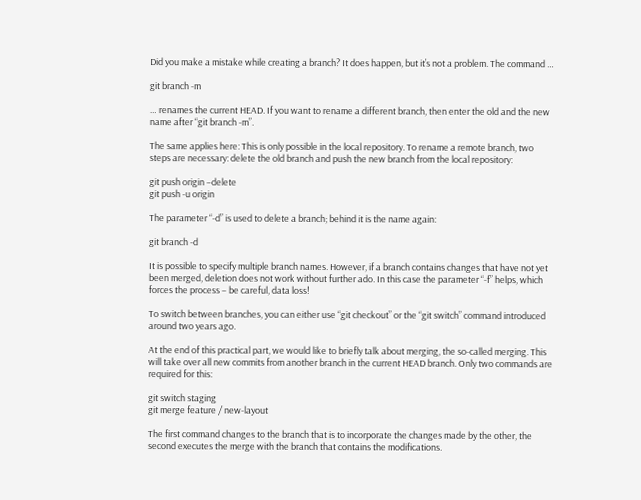Did you make a mistake while creating a branch? It does happen, but it’s not a problem. The command …

git branch -m

… renames the current HEAD. If you want to rename a different branch, then enter the old and the new name after “git branch -m”.

The same applies here: This is only possible in the local repository. To rename a remote branch, two steps are necessary: delete the old branch and push the new branch from the local repository:

git push origin –delete
git push -u origin

The parameter “-d” is used to delete a branch; behind it is the name again:

git branch -d

It is possible to specify multiple branch names. However, if a branch contains changes that have not yet been merged, deletion does not work without further ado. In this case the parameter “-f” helps, which forces the process – be careful, data loss!

To switch between branches, you can either use “git checkout” or the “git switch” command introduced around two years ago.

At the end of this practical part, we would like to briefly talk about merging, the so-called merging. This will take over all new commits from another branch in the current HEAD branch. Only two commands are required for this:

git switch staging
git merge feature / new-layout

The first command changes to the branch that is to incorporate the changes made by the other, the second executes the merge with the branch that contains the modifications.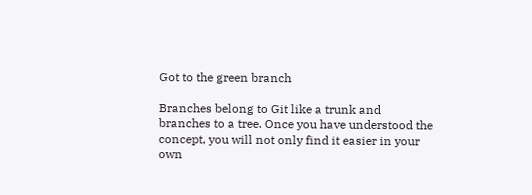Got to the green branch

Branches belong to Git like a trunk and branches to a tree. Once you have understood the concept, you will not only find it easier in your own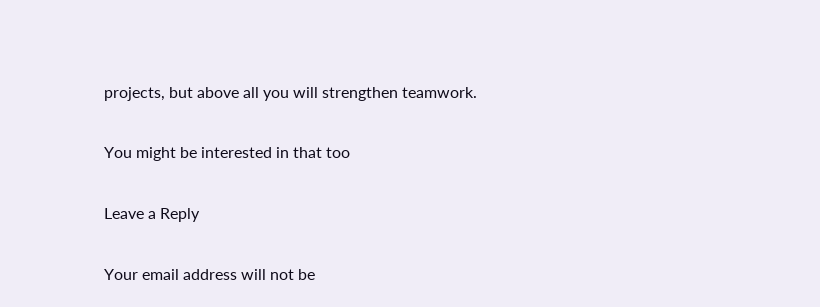projects, but above all you will strengthen teamwork.

You might be interested in that too

Leave a Reply

Your email address will not be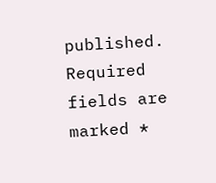published. Required fields are marked *